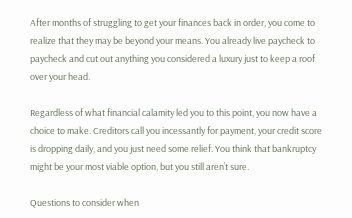After months of struggling to get your finances back in order, you come to realize that they may be beyond your means. You already live paycheck to paycheck and cut out anything you considered a luxury just to keep a roof over your head.

Regardless of what financial calamity led you to this point, you now have a choice to make. Creditors call you incessantly for payment, your credit score is dropping daily, and you just need some relief. You think that bankruptcy might be your most viable option, but you still aren’t sure.

Questions to consider when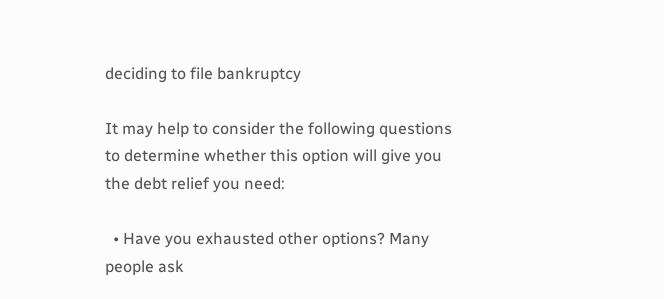deciding to file bankruptcy

It may help to consider the following questions to determine whether this option will give you the debt relief you need:

  • Have you exhausted other options? Many people ask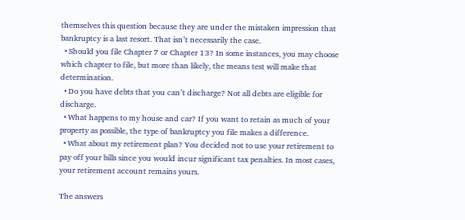themselves this question because they are under the mistaken impression that bankruptcy is a last resort. That isn’t necessarily the case.
  • Should you file Chapter 7 or Chapter 13? In some instances, you may choose which chapter to file, but more than likely, the means test will make that determination.
  • Do you have debts that you can’t discharge? Not all debts are eligible for discharge.
  • What happens to my house and car? If you want to retain as much of your property as possible, the type of bankruptcy you file makes a difference.
  • What about my retirement plan? You decided not to use your retirement to pay off your bills since you would incur significant tax penalties. In most cases, your retirement account remains yours.

The answers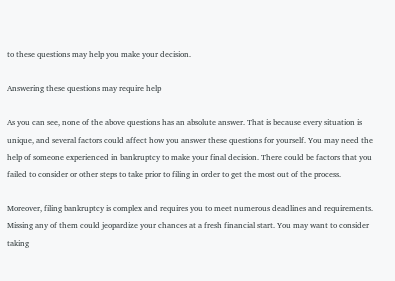to these questions may help you make your decision.

Answering these questions may require help

As you can see, none of the above questions has an absolute answer. That is because every situation is unique, and several factors could affect how you answer these questions for yourself. You may need the help of someone experienced in bankruptcy to make your final decision. There could be factors that you failed to consider or other steps to take prior to filing in order to get the most out of the process.

Moreover, filing bankruptcy is complex and requires you to meet numerous deadlines and requirements. Missing any of them could jeopardize your chances at a fresh financial start. You may want to consider taking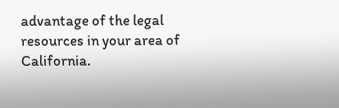advantage of the legal resources in your area of California.